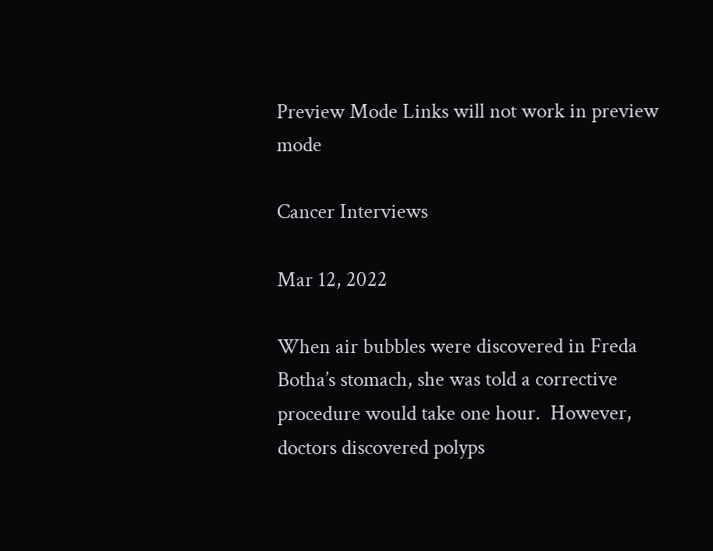Preview Mode Links will not work in preview mode

Cancer Interviews

Mar 12, 2022

When air bubbles were discovered in Freda Botha’s stomach, she was told a corrective procedure would take one hour.  However, doctors discovered polyps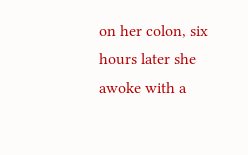on her colon, six hours later she awoke with a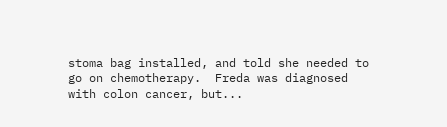stoma bag installed, and told she needed to go on chemotherapy.  Freda was diagnosed with colon cancer, but...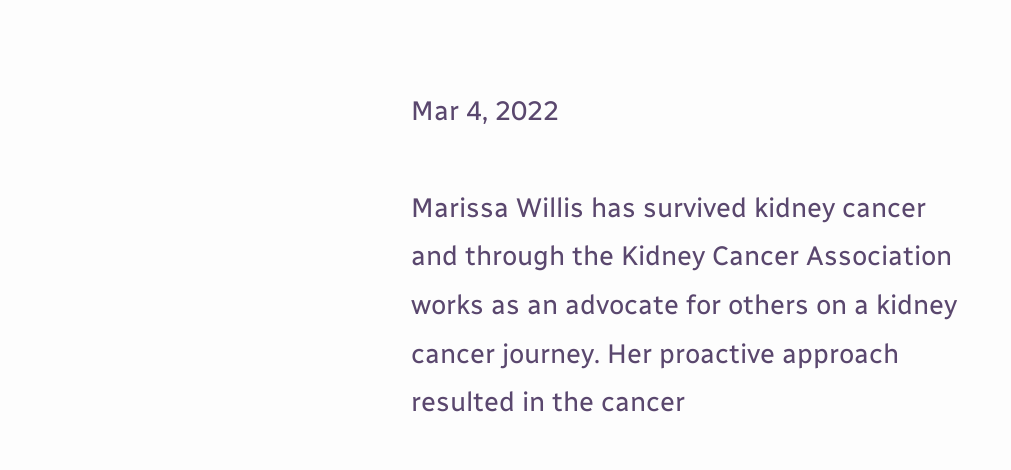Mar 4, 2022

Marissa Willis has survived kidney cancer and through the Kidney Cancer Association works as an advocate for others on a kidney cancer journey. Her proactive approach resulted in the cancer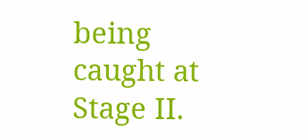being caught at Stage II.